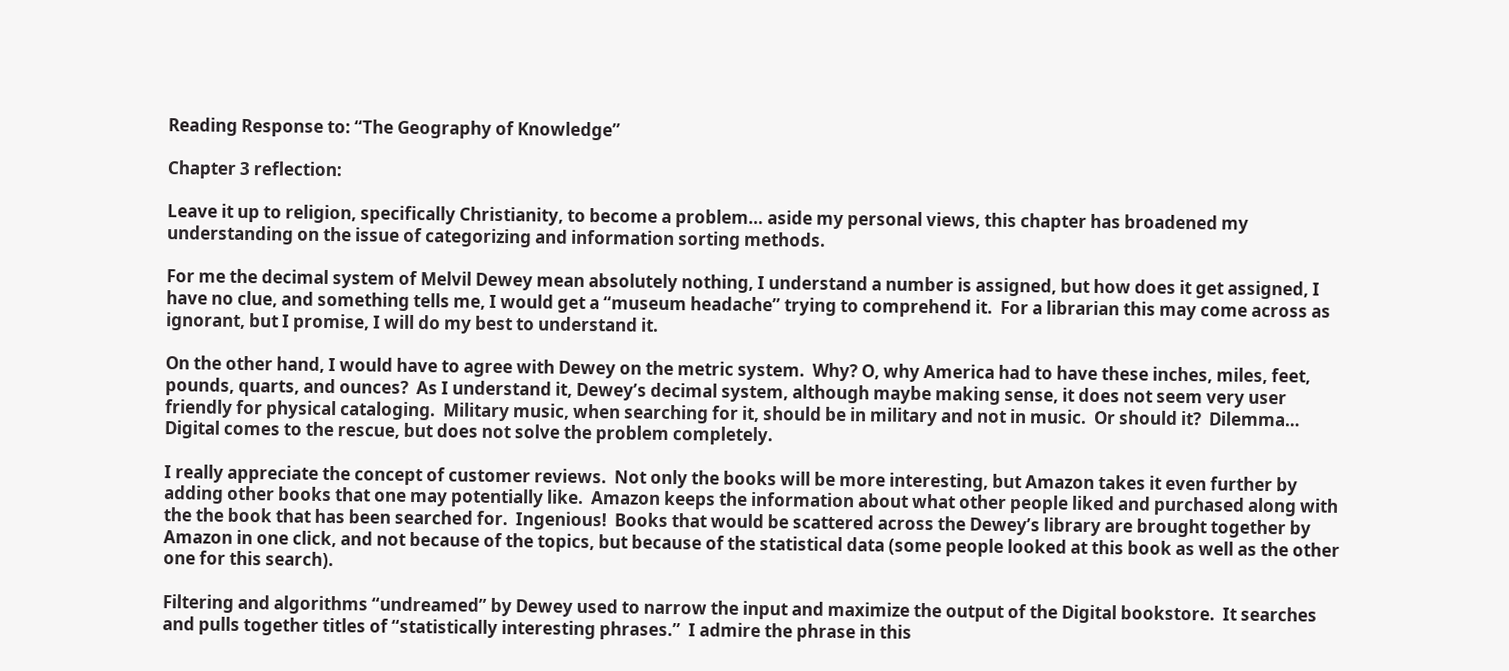Reading Response to: “The Geography of Knowledge”

Chapter 3 reflection:

Leave it up to religion, specifically Christianity, to become a problem… aside my personal views, this chapter has broadened my understanding on the issue of categorizing and information sorting methods.

For me the decimal system of Melvil Dewey mean absolutely nothing, I understand a number is assigned, but how does it get assigned, I have no clue, and something tells me, I would get a “museum headache” trying to comprehend it.  For a librarian this may come across as ignorant, but I promise, I will do my best to understand it.

On the other hand, I would have to agree with Dewey on the metric system.  Why? O, why America had to have these inches, miles, feet, pounds, quarts, and ounces?  As I understand it, Dewey’s decimal system, although maybe making sense, it does not seem very user friendly for physical cataloging.  Military music, when searching for it, should be in military and not in music.  Or should it?  Dilemma…   Digital comes to the rescue, but does not solve the problem completely.

I really appreciate the concept of customer reviews.  Not only the books will be more interesting, but Amazon takes it even further by adding other books that one may potentially like.  Amazon keeps the information about what other people liked and purchased along with the the book that has been searched for.  Ingenious!  Books that would be scattered across the Dewey’s library are brought together by Amazon in one click, and not because of the topics, but because of the statistical data (some people looked at this book as well as the other one for this search).

Filtering and algorithms “undreamed” by Dewey used to narrow the input and maximize the output of the Digital bookstore.  It searches and pulls together titles of “statistically interesting phrases.”  I admire the phrase in this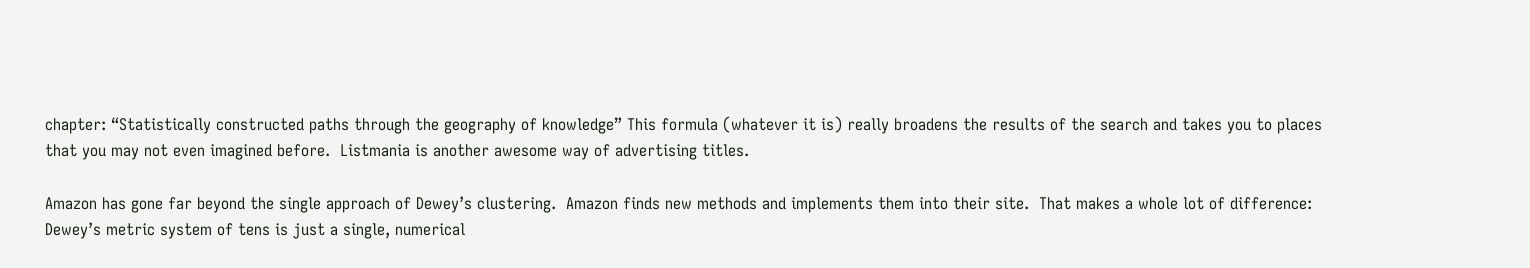chapter: “Statistically constructed paths through the geography of knowledge” This formula (whatever it is) really broadens the results of the search and takes you to places that you may not even imagined before.  Listmania is another awesome way of advertising titles.

Amazon has gone far beyond the single approach of Dewey’s clustering.  Amazon finds new methods and implements them into their site.  That makes a whole lot of difference: Dewey’s metric system of tens is just a single, numerical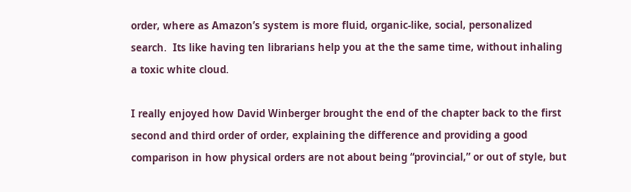order, where as Amazon’s system is more fluid, organic-like, social, personalized search.  Its like having ten librarians help you at the the same time, without inhaling a toxic white cloud.

I really enjoyed how David Winberger brought the end of the chapter back to the first second and third order of order, explaining the difference and providing a good comparison in how physical orders are not about being “provincial,” or out of style, but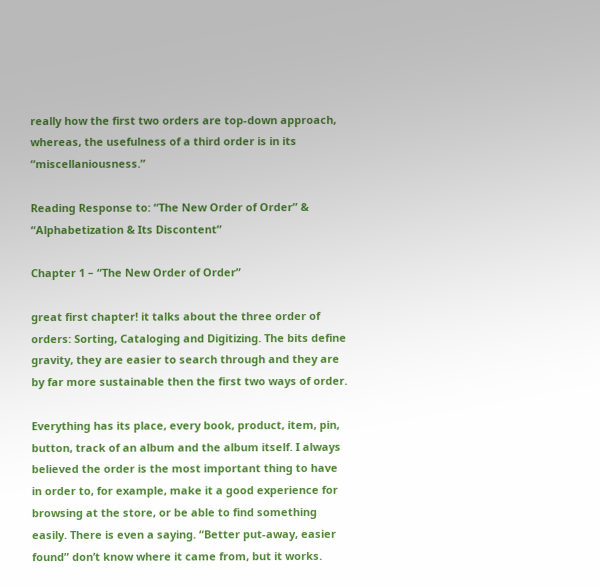really how the first two orders are top-down approach, whereas, the usefulness of a third order is in its “miscellaniousness.”

Reading Response to: “The New Order of Order” & “Alphabetization & Its Discontent”

Chapter 1 – “The New Order of Order”

great first chapter! it talks about the three order of orders: Sorting, Cataloging and Digitizing. The bits define gravity, they are easier to search through and they are by far more sustainable then the first two ways of order.

Everything has its place, every book, product, item, pin, button, track of an album and the album itself. I always believed the order is the most important thing to have in order to, for example, make it a good experience for browsing at the store, or be able to find something easily. There is even a saying. “Better put-away, easier found” don’t know where it came from, but it works.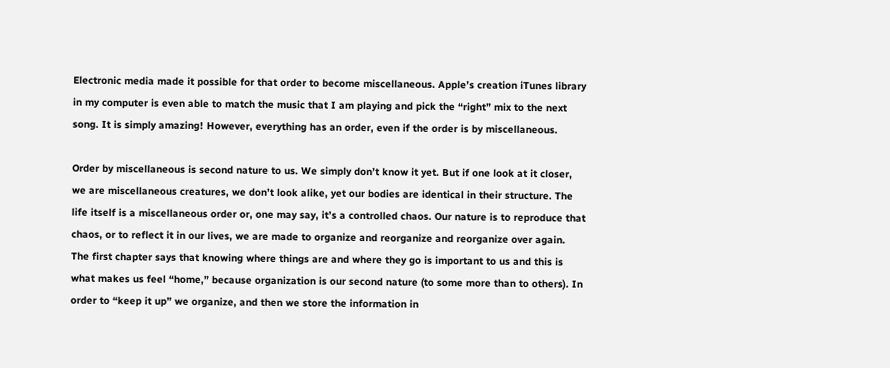Electronic media made it possible for that order to become miscellaneous. Apple’s creation iTunes library in my computer is even able to match the music that I am playing and pick the “right” mix to the next song. It is simply amazing! However, everything has an order, even if the order is by miscellaneous.

Order by miscellaneous is second nature to us. We simply don’t know it yet. But if one look at it closer, we are miscellaneous creatures, we don’t look alike, yet our bodies are identical in their structure. The life itself is a miscellaneous order or, one may say, it’s a controlled chaos. Our nature is to reproduce that chaos, or to reflect it in our lives, we are made to organize and reorganize and reorganize over again. The first chapter says that knowing where things are and where they go is important to us and this is what makes us feel “home,” because organization is our second nature (to some more than to others). In order to “keep it up” we organize, and then we store the information in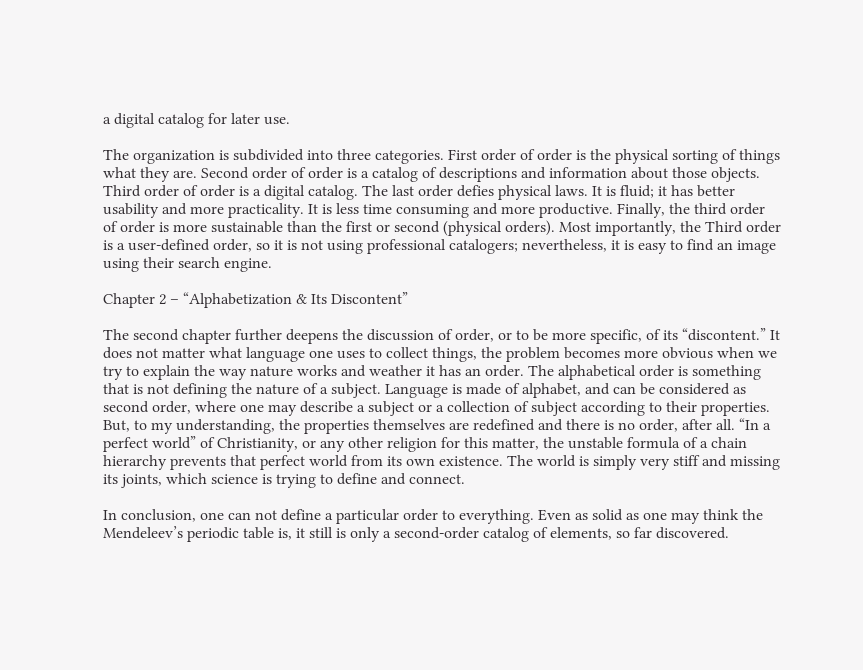a digital catalog for later use.

The organization is subdivided into three categories. First order of order is the physical sorting of things what they are. Second order of order is a catalog of descriptions and information about those objects. Third order of order is a digital catalog. The last order defies physical laws. It is fluid; it has better usability and more practicality. It is less time consuming and more productive. Finally, the third order of order is more sustainable than the first or second (physical orders). Most importantly, the Third order is a user-defined order, so it is not using professional catalogers; nevertheless, it is easy to find an image using their search engine.

Chapter 2 – “Alphabetization & Its Discontent”

The second chapter further deepens the discussion of order, or to be more specific, of its “discontent.” It does not matter what language one uses to collect things, the problem becomes more obvious when we try to explain the way nature works and weather it has an order. The alphabetical order is something that is not defining the nature of a subject. Language is made of alphabet, and can be considered as second order, where one may describe a subject or a collection of subject according to their properties. But, to my understanding, the properties themselves are redefined and there is no order, after all. “In a perfect world” of Christianity, or any other religion for this matter, the unstable formula of a chain hierarchy prevents that perfect world from its own existence. The world is simply very stiff and missing its joints, which science is trying to define and connect.

In conclusion, one can not define a particular order to everything. Even as solid as one may think the Mendeleev’s periodic table is, it still is only a second-order catalog of elements, so far discovered.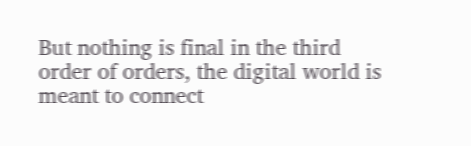But nothing is final in the third order of orders, the digital world is meant to connect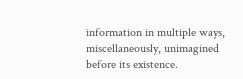information in multiple ways, miscellaneously, unimagined before its existence.